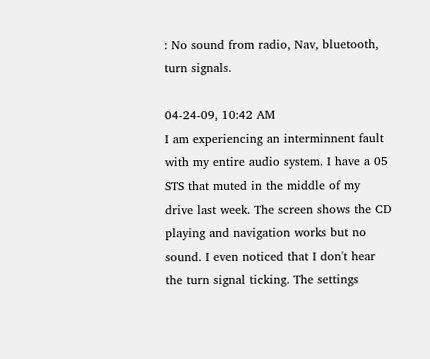: No sound from radio, Nav, bluetooth, turn signals.

04-24-09, 10:42 AM
I am experiencing an interminnent fault with my entire audio system. I have a 05 STS that muted in the middle of my drive last week. The screen shows the CD playing and navigation works but no sound. I even noticed that I don't hear the turn signal ticking. The settings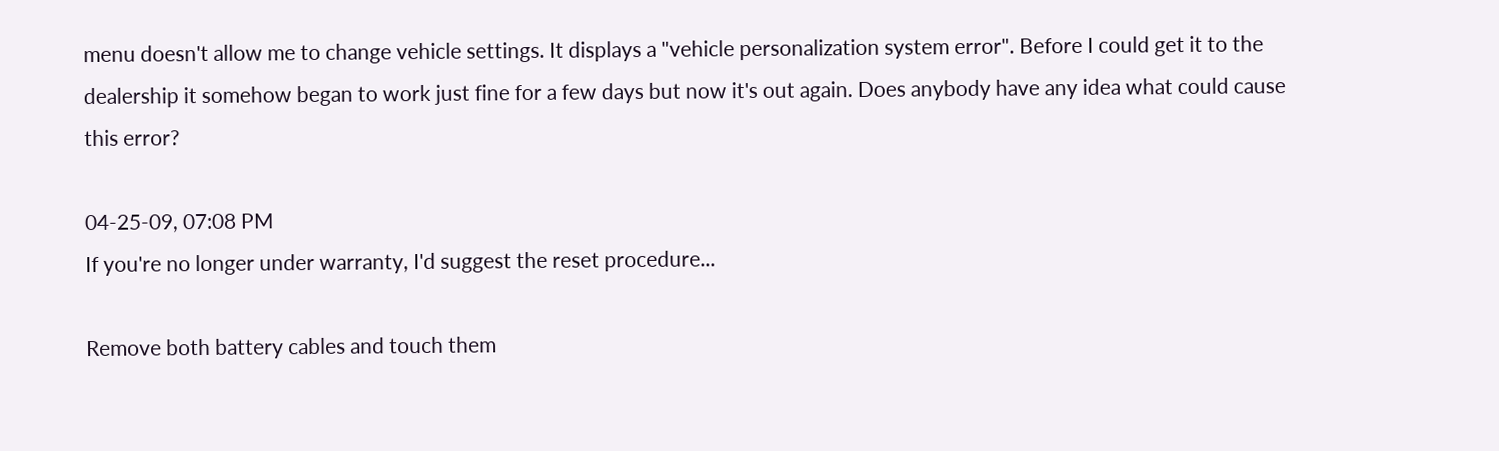menu doesn't allow me to change vehicle settings. It displays a "vehicle personalization system error". Before I could get it to the dealership it somehow began to work just fine for a few days but now it's out again. Does anybody have any idea what could cause this error?

04-25-09, 07:08 PM
If you're no longer under warranty, I'd suggest the reset procedure...

Remove both battery cables and touch them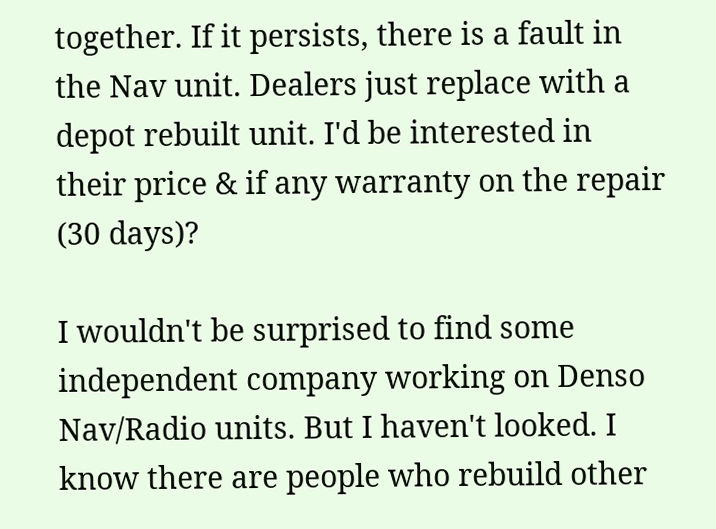together. If it persists, there is a fault in the Nav unit. Dealers just replace with a depot rebuilt unit. I'd be interested in their price & if any warranty on the repair (30 days)?

I wouldn't be surprised to find some independent company working on Denso Nav/Radio units. But I haven't looked. I know there are people who rebuild other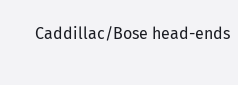Caddillac/Bose head-ends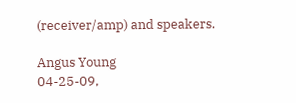(receiver/amp) and speakers.

Angus Young
04-25-09,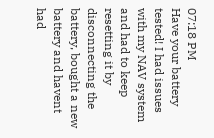07:18 PM
Have your battery tested! I had issues with my NAV system and had to keep resetting it by disconnecting the battery, bought a new battery and havent had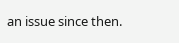an issue since then.